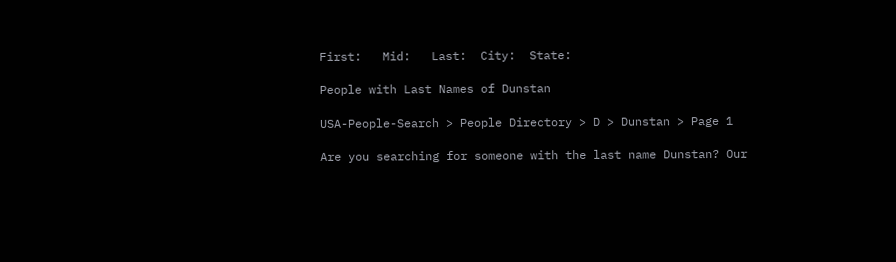First:   Mid:   Last:  City:  State:

People with Last Names of Dunstan

USA-People-Search > People Directory > D > Dunstan > Page 1

Are you searching for someone with the last name Dunstan? Our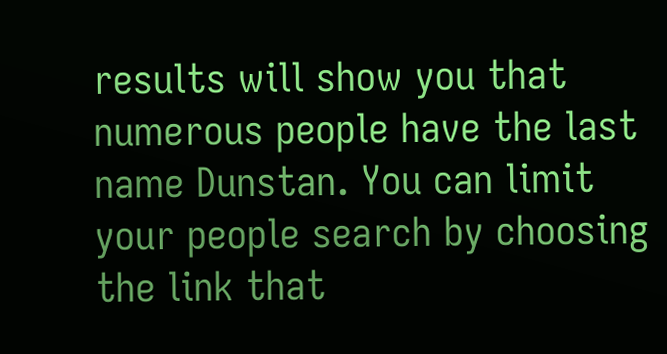results will show you that numerous people have the last name Dunstan. You can limit your people search by choosing the link that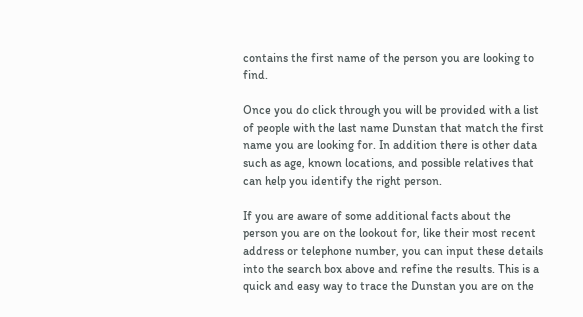contains the first name of the person you are looking to find.

Once you do click through you will be provided with a list of people with the last name Dunstan that match the first name you are looking for. In addition there is other data such as age, known locations, and possible relatives that can help you identify the right person.

If you are aware of some additional facts about the person you are on the lookout for, like their most recent address or telephone number, you can input these details into the search box above and refine the results. This is a quick and easy way to trace the Dunstan you are on the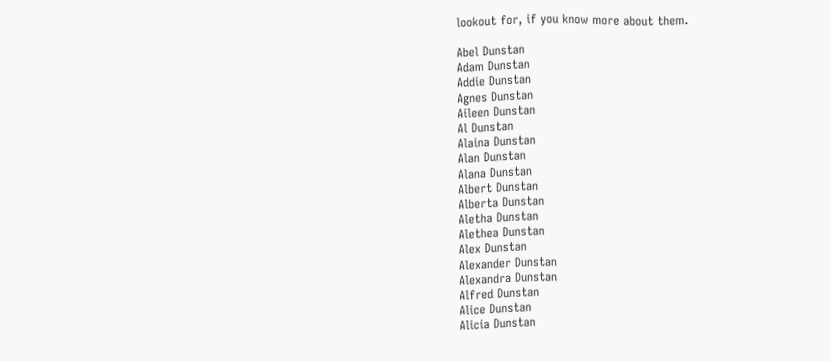lookout for, if you know more about them.

Abel Dunstan
Adam Dunstan
Addie Dunstan
Agnes Dunstan
Aileen Dunstan
Al Dunstan
Alaina Dunstan
Alan Dunstan
Alana Dunstan
Albert Dunstan
Alberta Dunstan
Aletha Dunstan
Alethea Dunstan
Alex Dunstan
Alexander Dunstan
Alexandra Dunstan
Alfred Dunstan
Alice Dunstan
Alicia Dunstan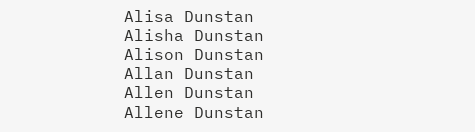Alisa Dunstan
Alisha Dunstan
Alison Dunstan
Allan Dunstan
Allen Dunstan
Allene Dunstan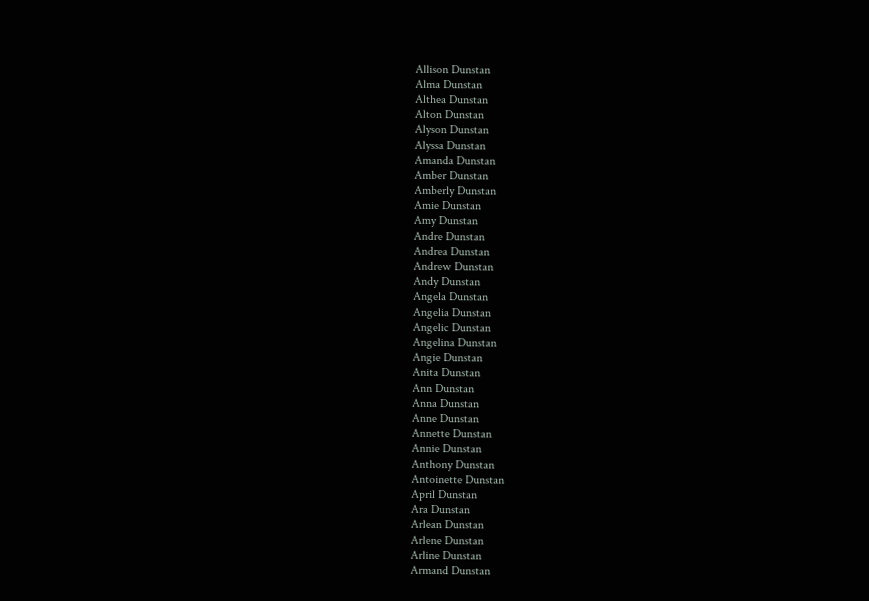Allison Dunstan
Alma Dunstan
Althea Dunstan
Alton Dunstan
Alyson Dunstan
Alyssa Dunstan
Amanda Dunstan
Amber Dunstan
Amberly Dunstan
Amie Dunstan
Amy Dunstan
Andre Dunstan
Andrea Dunstan
Andrew Dunstan
Andy Dunstan
Angela Dunstan
Angelia Dunstan
Angelic Dunstan
Angelina Dunstan
Angie Dunstan
Anita Dunstan
Ann Dunstan
Anna Dunstan
Anne Dunstan
Annette Dunstan
Annie Dunstan
Anthony Dunstan
Antoinette Dunstan
April Dunstan
Ara Dunstan
Arlean Dunstan
Arlene Dunstan
Arline Dunstan
Armand Dunstan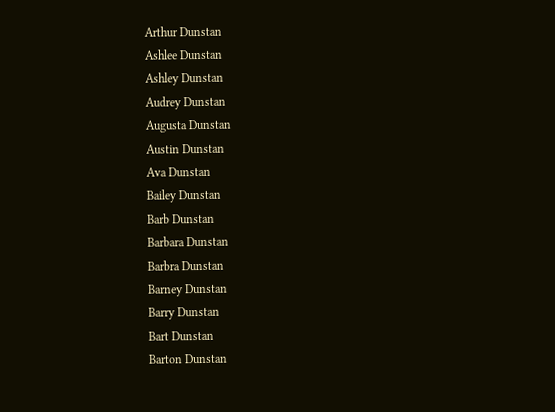Arthur Dunstan
Ashlee Dunstan
Ashley Dunstan
Audrey Dunstan
Augusta Dunstan
Austin Dunstan
Ava Dunstan
Bailey Dunstan
Barb Dunstan
Barbara Dunstan
Barbra Dunstan
Barney Dunstan
Barry Dunstan
Bart Dunstan
Barton Dunstan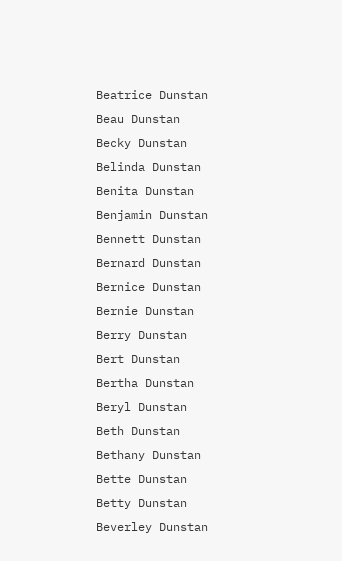Beatrice Dunstan
Beau Dunstan
Becky Dunstan
Belinda Dunstan
Benita Dunstan
Benjamin Dunstan
Bennett Dunstan
Bernard Dunstan
Bernice Dunstan
Bernie Dunstan
Berry Dunstan
Bert Dunstan
Bertha Dunstan
Beryl Dunstan
Beth Dunstan
Bethany Dunstan
Bette Dunstan
Betty Dunstan
Beverley Dunstan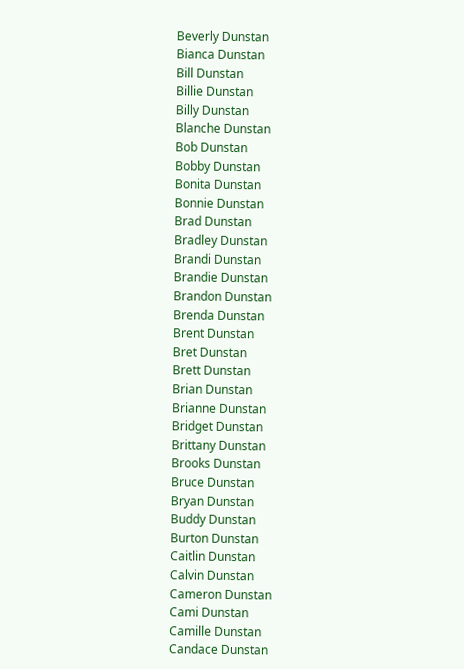Beverly Dunstan
Bianca Dunstan
Bill Dunstan
Billie Dunstan
Billy Dunstan
Blanche Dunstan
Bob Dunstan
Bobby Dunstan
Bonita Dunstan
Bonnie Dunstan
Brad Dunstan
Bradley Dunstan
Brandi Dunstan
Brandie Dunstan
Brandon Dunstan
Brenda Dunstan
Brent Dunstan
Bret Dunstan
Brett Dunstan
Brian Dunstan
Brianne Dunstan
Bridget Dunstan
Brittany Dunstan
Brooks Dunstan
Bruce Dunstan
Bryan Dunstan
Buddy Dunstan
Burton Dunstan
Caitlin Dunstan
Calvin Dunstan
Cameron Dunstan
Cami Dunstan
Camille Dunstan
Candace Dunstan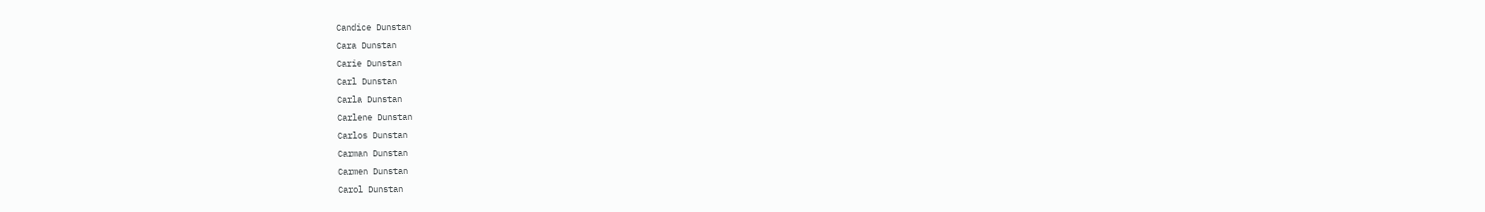Candice Dunstan
Cara Dunstan
Carie Dunstan
Carl Dunstan
Carla Dunstan
Carlene Dunstan
Carlos Dunstan
Carman Dunstan
Carmen Dunstan
Carol Dunstan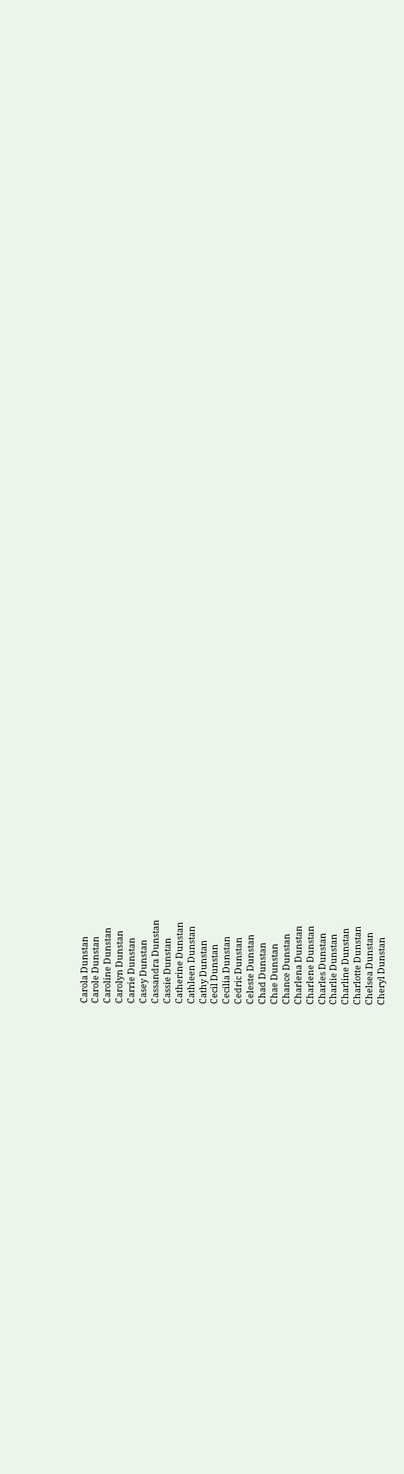Carola Dunstan
Carole Dunstan
Caroline Dunstan
Carolyn Dunstan
Carrie Dunstan
Casey Dunstan
Cassandra Dunstan
Cassie Dunstan
Catherine Dunstan
Cathleen Dunstan
Cathy Dunstan
Cecil Dunstan
Cecilia Dunstan
Cedric Dunstan
Celeste Dunstan
Chad Dunstan
Chae Dunstan
Chance Dunstan
Charlena Dunstan
Charlene Dunstan
Charles Dunstan
Charlie Dunstan
Charline Dunstan
Charlotte Dunstan
Chelsea Dunstan
Cheryl Dunstan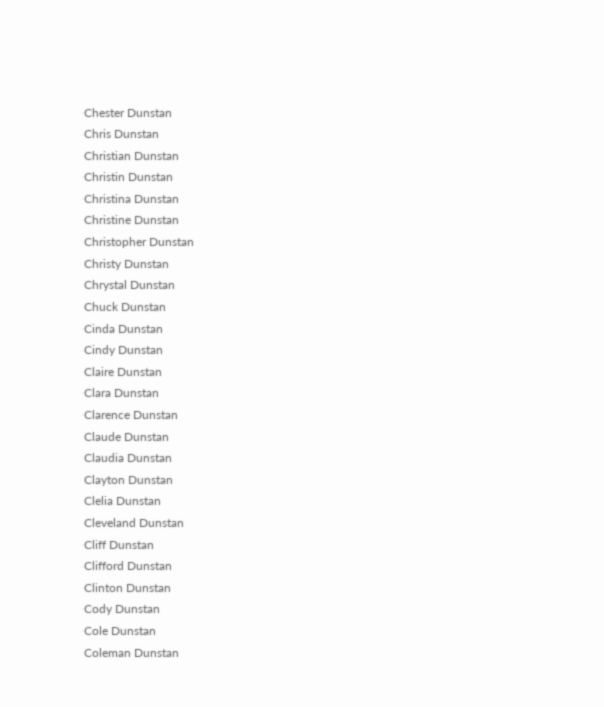Chester Dunstan
Chris Dunstan
Christian Dunstan
Christin Dunstan
Christina Dunstan
Christine Dunstan
Christopher Dunstan
Christy Dunstan
Chrystal Dunstan
Chuck Dunstan
Cinda Dunstan
Cindy Dunstan
Claire Dunstan
Clara Dunstan
Clarence Dunstan
Claude Dunstan
Claudia Dunstan
Clayton Dunstan
Clelia Dunstan
Cleveland Dunstan
Cliff Dunstan
Clifford Dunstan
Clinton Dunstan
Cody Dunstan
Cole Dunstan
Coleman Dunstan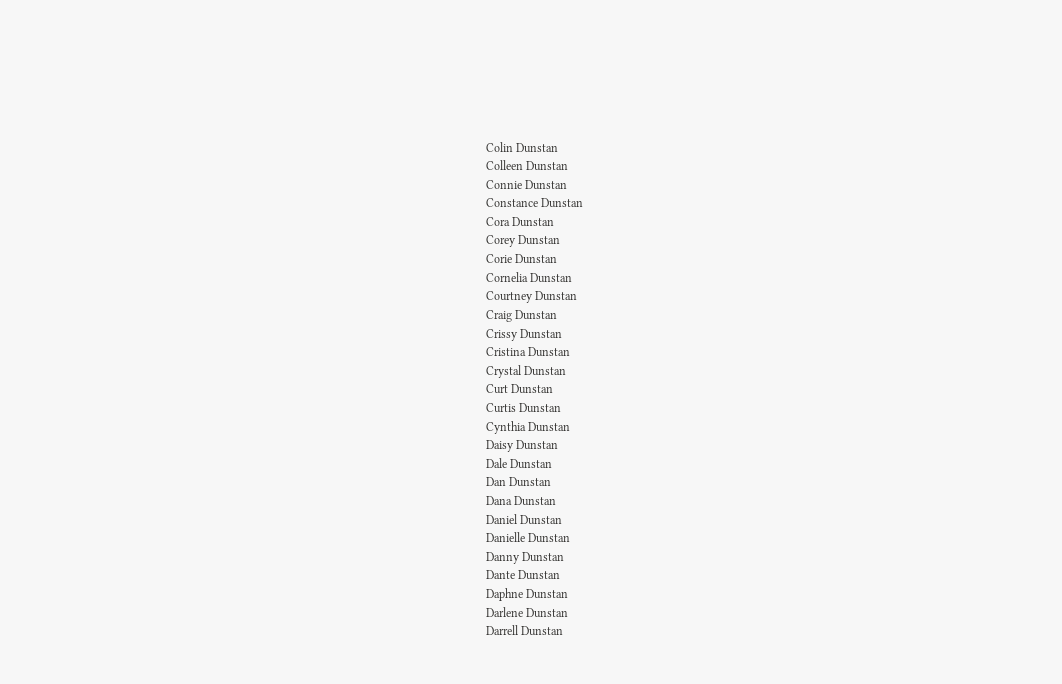Colin Dunstan
Colleen Dunstan
Connie Dunstan
Constance Dunstan
Cora Dunstan
Corey Dunstan
Corie Dunstan
Cornelia Dunstan
Courtney Dunstan
Craig Dunstan
Crissy Dunstan
Cristina Dunstan
Crystal Dunstan
Curt Dunstan
Curtis Dunstan
Cynthia Dunstan
Daisy Dunstan
Dale Dunstan
Dan Dunstan
Dana Dunstan
Daniel Dunstan
Danielle Dunstan
Danny Dunstan
Dante Dunstan
Daphne Dunstan
Darlene Dunstan
Darrell Dunstan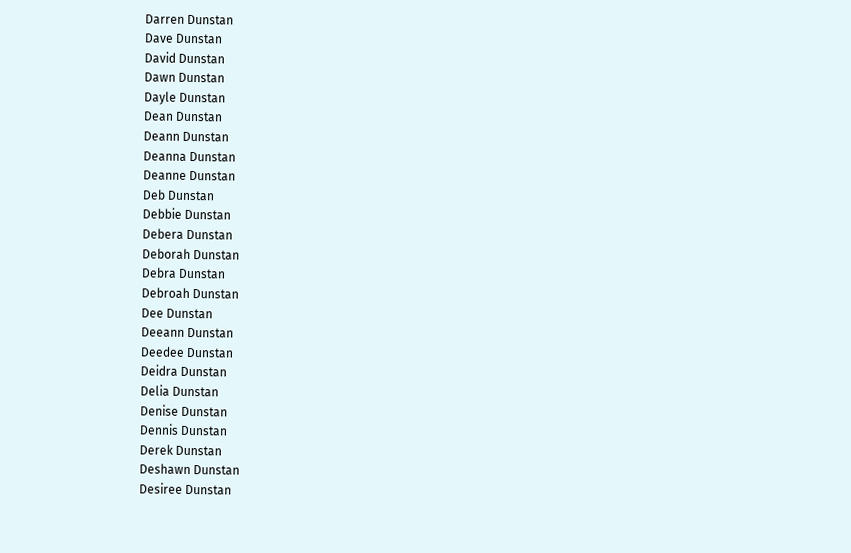Darren Dunstan
Dave Dunstan
David Dunstan
Dawn Dunstan
Dayle Dunstan
Dean Dunstan
Deann Dunstan
Deanna Dunstan
Deanne Dunstan
Deb Dunstan
Debbie Dunstan
Debera Dunstan
Deborah Dunstan
Debra Dunstan
Debroah Dunstan
Dee Dunstan
Deeann Dunstan
Deedee Dunstan
Deidra Dunstan
Delia Dunstan
Denise Dunstan
Dennis Dunstan
Derek Dunstan
Deshawn Dunstan
Desiree Dunstan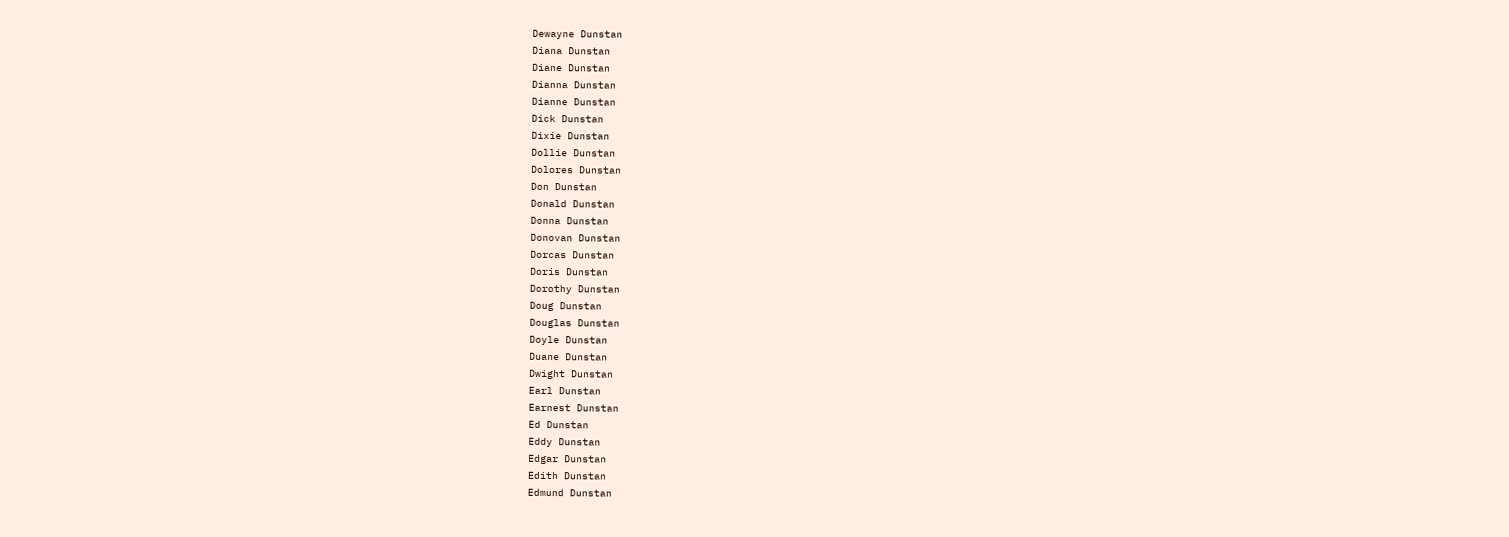Dewayne Dunstan
Diana Dunstan
Diane Dunstan
Dianna Dunstan
Dianne Dunstan
Dick Dunstan
Dixie Dunstan
Dollie Dunstan
Dolores Dunstan
Don Dunstan
Donald Dunstan
Donna Dunstan
Donovan Dunstan
Dorcas Dunstan
Doris Dunstan
Dorothy Dunstan
Doug Dunstan
Douglas Dunstan
Doyle Dunstan
Duane Dunstan
Dwight Dunstan
Earl Dunstan
Earnest Dunstan
Ed Dunstan
Eddy Dunstan
Edgar Dunstan
Edith Dunstan
Edmund Dunstan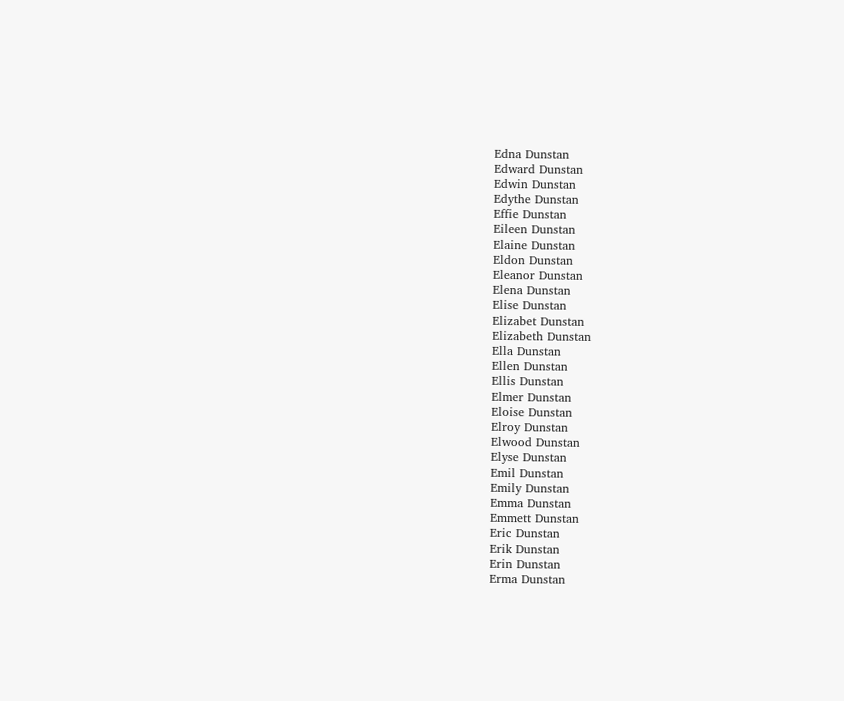Edna Dunstan
Edward Dunstan
Edwin Dunstan
Edythe Dunstan
Effie Dunstan
Eileen Dunstan
Elaine Dunstan
Eldon Dunstan
Eleanor Dunstan
Elena Dunstan
Elise Dunstan
Elizabet Dunstan
Elizabeth Dunstan
Ella Dunstan
Ellen Dunstan
Ellis Dunstan
Elmer Dunstan
Eloise Dunstan
Elroy Dunstan
Elwood Dunstan
Elyse Dunstan
Emil Dunstan
Emily Dunstan
Emma Dunstan
Emmett Dunstan
Eric Dunstan
Erik Dunstan
Erin Dunstan
Erma Dunstan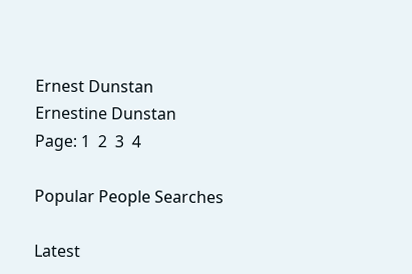Ernest Dunstan
Ernestine Dunstan
Page: 1  2  3  4

Popular People Searches

Latest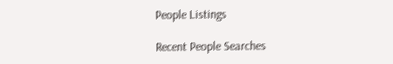People Listings

Recent People Searches